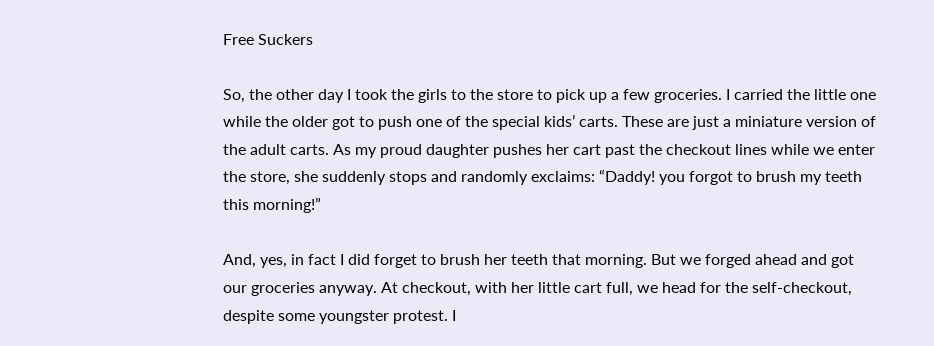Free Suckers

So, the other day I took the girls to the store to pick up a few groceries. I carried the little one while the older got to push one of the special kids’ carts. These are just a miniature version of the adult carts. As my proud daughter pushes her cart past the checkout lines while we enter the store, she suddenly stops and randomly exclaims: “Daddy! you forgot to brush my teeth this morning!”

And, yes, in fact I did forget to brush her teeth that morning. But we forged ahead and got our groceries anyway. At checkout, with her little cart full, we head for the self-checkout, despite some youngster protest. I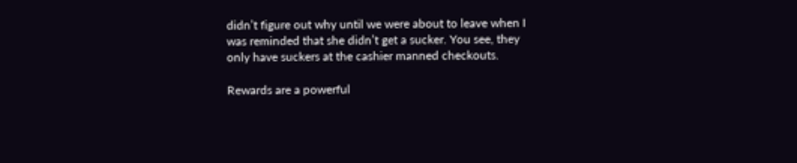didn’t figure out why until we were about to leave when I was reminded that she didn’t get a sucker. You see, they only have suckers at the cashier manned checkouts.

Rewards are a powerful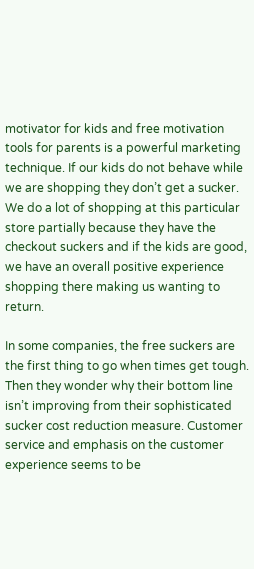motivator for kids and free motivation tools for parents is a powerful marketing technique. If our kids do not behave while we are shopping they don’t get a sucker. We do a lot of shopping at this particular store partially because they have the checkout suckers and if the kids are good, we have an overall positive experience shopping there making us wanting to return.

In some companies, the free suckers are the first thing to go when times get tough. Then they wonder why their bottom line isn’t improving from their sophisticated sucker cost reduction measure. Customer service and emphasis on the customer experience seems to be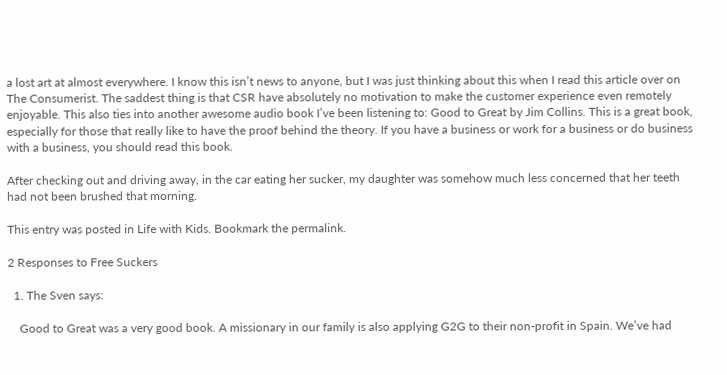a lost art at almost everywhere. I know this isn’t news to anyone, but I was just thinking about this when I read this article over on The Consumerist. The saddest thing is that CSR have absolutely no motivation to make the customer experience even remotely enjoyable. This also ties into another awesome audio book I’ve been listening to: Good to Great by Jim Collins. This is a great book, especially for those that really like to have the proof behind the theory. If you have a business or work for a business or do business with a business, you should read this book.

After checking out and driving away, in the car eating her sucker, my daughter was somehow much less concerned that her teeth had not been brushed that morning.

This entry was posted in Life with Kids. Bookmark the permalink.

2 Responses to Free Suckers

  1. The Sven says:

    Good to Great was a very good book. A missionary in our family is also applying G2G to their non-profit in Spain. We’ve had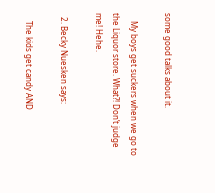some good talks about it.

    My boys get suckers when we go to the Liquor store. What?! Don’t judge me! Hehe.

  2. Becky Nuesken says:

    The kids get candy AND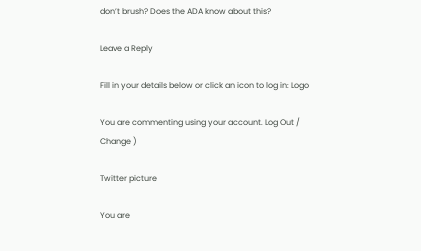don’t brush? Does the ADA know about this?

Leave a Reply

Fill in your details below or click an icon to log in: Logo

You are commenting using your account. Log Out /  Change )

Twitter picture

You are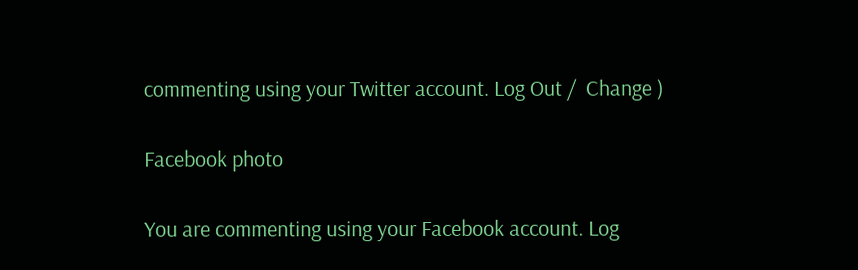commenting using your Twitter account. Log Out /  Change )

Facebook photo

You are commenting using your Facebook account. Log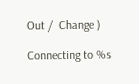Out /  Change )

Connecting to %s